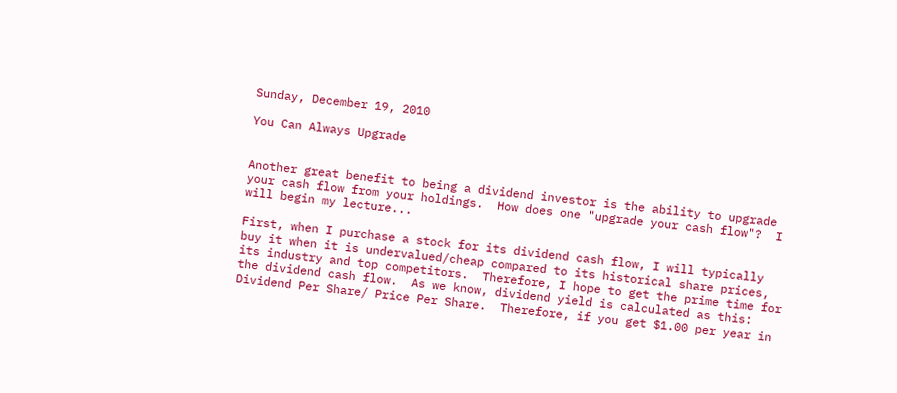Sunday, December 19, 2010

You Can Always Upgrade


Another great benefit to being a dividend investor is the ability to upgrade your cash flow from your holdings.  How does one "upgrade your cash flow"?  I will begin my lecture...

First, when I purchase a stock for its dividend cash flow, I will typically buy it when it is undervalued/cheap compared to its historical share prices, its industry and top competitors.  Therefore, I hope to get the prime time for the dividend cash flow.  As we know, dividend yield is calculated as this: Dividend Per Share/ Price Per Share.  Therefore, if you get $1.00 per year in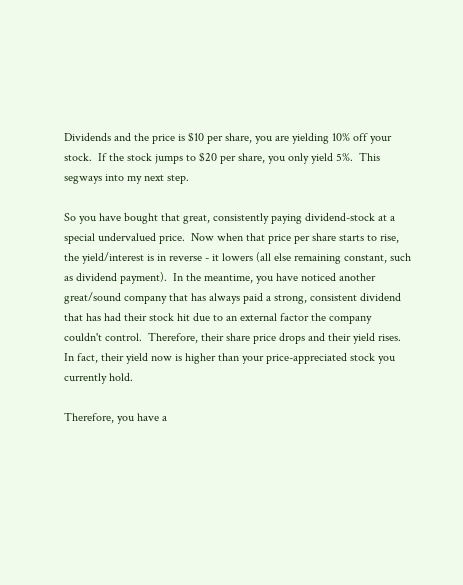Dividends and the price is $10 per share, you are yielding 10% off your stock.  If the stock jumps to $20 per share, you only yield 5%.  This segways into my next step.

So you have bought that great, consistently paying dividend-stock at a special undervalued price.  Now when that price per share starts to rise, the yield/interest is in reverse - it lowers (all else remaining constant, such as dividend payment).  In the meantime, you have noticed another great/sound company that has always paid a strong, consistent dividend that has had their stock hit due to an external factor the company couldn't control.  Therefore, their share price drops and their yield rises.  In fact, their yield now is higher than your price-appreciated stock you currently hold.

Therefore, you have a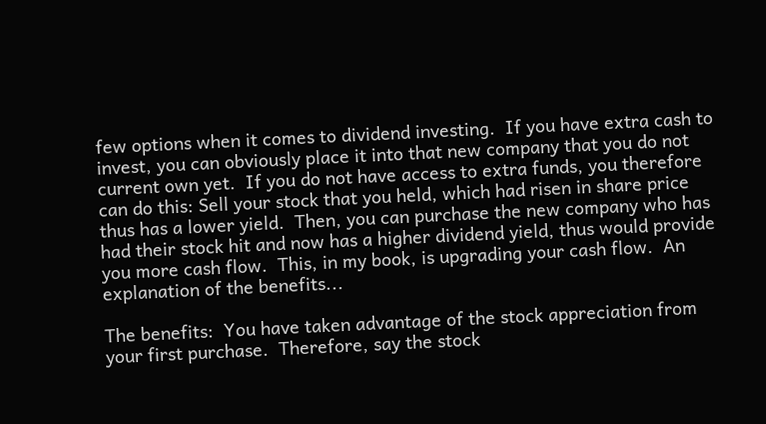few options when it comes to dividend investing.  If you have extra cash to invest, you can obviously place it into that new company that you do not current own yet.  If you do not have access to extra funds, you therefore can do this: Sell your stock that you held, which had risen in share price thus has a lower yield.  Then, you can purchase the new company who has had their stock hit and now has a higher dividend yield, thus would provide you more cash flow.  This, in my book, is upgrading your cash flow.  An explanation of the benefits...

The benefits:  You have taken advantage of the stock appreciation from your first purchase.  Therefore, say the stock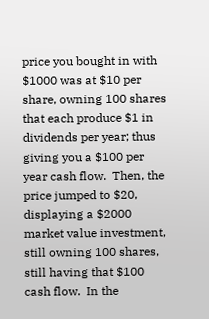price you bought in with $1000 was at $10 per share, owning 100 shares that each produce $1 in dividends per year; thus giving you a $100 per year cash flow.  Then, the price jumped to $20, displaying a $2000 market value investment, still owning 100 shares, still having that $100 cash flow.  In the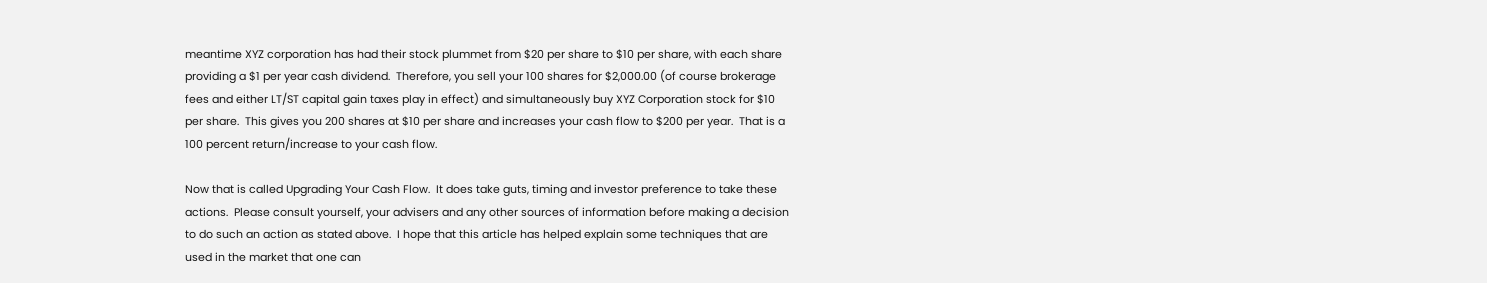meantime XYZ corporation has had their stock plummet from $20 per share to $10 per share, with each share providing a $1 per year cash dividend.  Therefore, you sell your 100 shares for $2,000.00 (of course brokerage fees and either LT/ST capital gain taxes play in effect) and simultaneously buy XYZ Corporation stock for $10 per share.  This gives you 200 shares at $10 per share and increases your cash flow to $200 per year.  That is a 100 percent return/increase to your cash flow.

Now that is called Upgrading Your Cash Flow.  It does take guts, timing and investor preference to take these actions.  Please consult yourself, your advisers and any other sources of information before making a decision to do such an action as stated above.  I hope that this article has helped explain some techniques that are used in the market that one can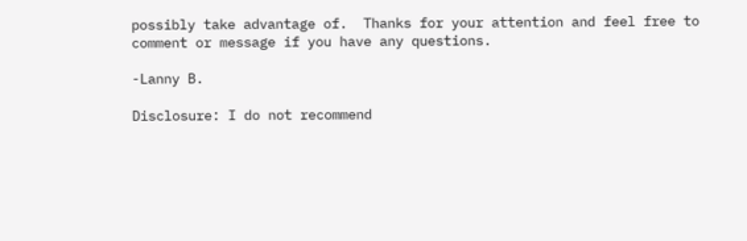possibly take advantage of.  Thanks for your attention and feel free to comment or message if you have any questions.

-Lanny B.

Disclosure: I do not recommend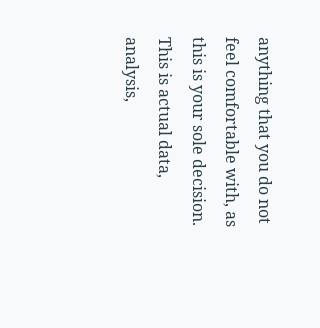anything that you do not feel comfortable with, as this is your sole decision.  This is actual data, analysis,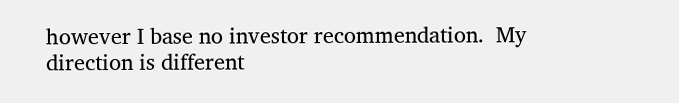however I base no investor recommendation.  My direction is different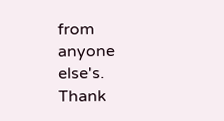from anyone else's.  Thank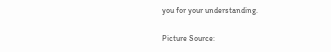you for your understanding.

Picture Source: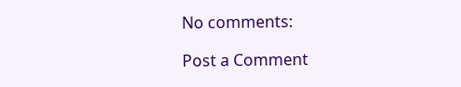No comments:

Post a Comment